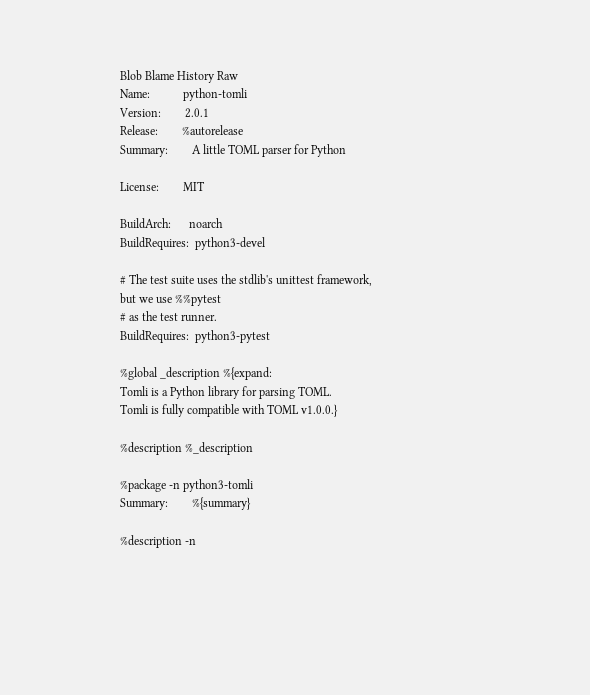Blob Blame History Raw
Name:           python-tomli
Version:        2.0.1
Release:        %autorelease
Summary:        A little TOML parser for Python

License:        MIT

BuildArch:      noarch
BuildRequires:  python3-devel

# The test suite uses the stdlib's unittest framework, but we use %%pytest
# as the test runner.
BuildRequires:  python3-pytest

%global _description %{expand:
Tomli is a Python library for parsing TOML.
Tomli is fully compatible with TOML v1.0.0.}

%description %_description

%package -n python3-tomli
Summary:        %{summary}

%description -n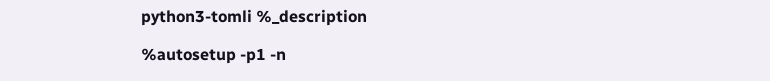python3-tomli %_description

%autosetup -p1 -n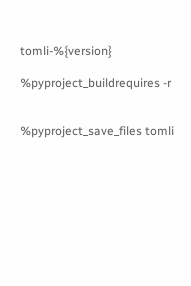tomli-%{version}

%pyproject_buildrequires -r


%pyproject_save_files tomli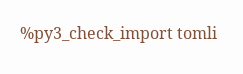%py3_check_import tomli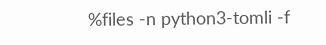%files -n python3-tomli -f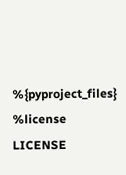%{pyproject_files}
%license LICENSE